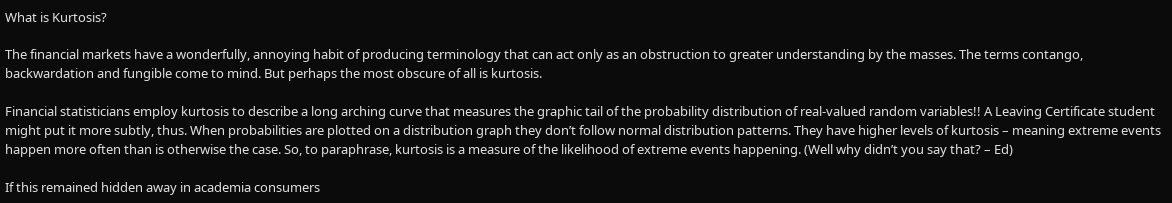What is Kurtosis?

The financial markets have a wonderfully, annoying habit of producing terminology that can act only as an obstruction to greater understanding by the masses. The terms contango, backwardation and fungible come to mind. But perhaps the most obscure of all is kurtosis.

Financial statisticians employ kurtosis to describe a long arching curve that measures the graphic tail of the probability distribution of real-valued random variables!! A Leaving Certificate student might put it more subtly, thus. When probabilities are plotted on a distribution graph they don’t follow normal distribution patterns. They have higher levels of kurtosis – meaning extreme events happen more often than is otherwise the case. So, to paraphrase, kurtosis is a measure of the likelihood of extreme events happening. (Well why didn’t you say that? – Ed)

If this remained hidden away in academia consumers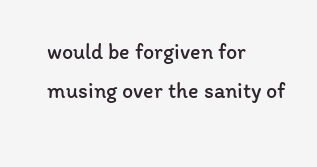would be forgiven for musing over the sanity of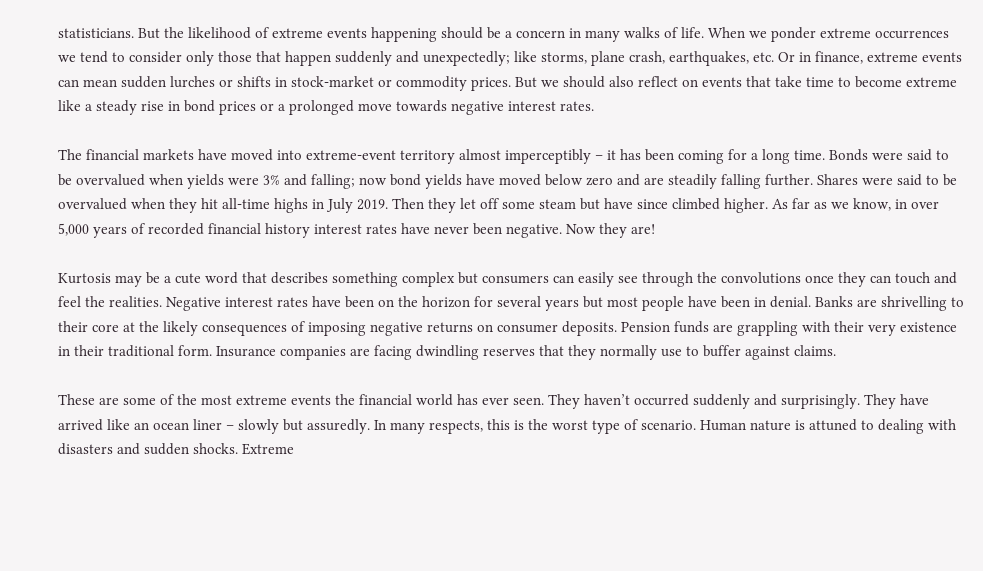statisticians. But the likelihood of extreme events happening should be a concern in many walks of life. When we ponder extreme occurrences we tend to consider only those that happen suddenly and unexpectedly; like storms, plane crash, earthquakes, etc. Or in finance, extreme events can mean sudden lurches or shifts in stock-market or commodity prices. But we should also reflect on events that take time to become extreme like a steady rise in bond prices or a prolonged move towards negative interest rates.

The financial markets have moved into extreme-event territory almost imperceptibly – it has been coming for a long time. Bonds were said to be overvalued when yields were 3% and falling; now bond yields have moved below zero and are steadily falling further. Shares were said to be overvalued when they hit all-time highs in July 2019. Then they let off some steam but have since climbed higher. As far as we know, in over 5,000 years of recorded financial history interest rates have never been negative. Now they are!

Kurtosis may be a cute word that describes something complex but consumers can easily see through the convolutions once they can touch and feel the realities. Negative interest rates have been on the horizon for several years but most people have been in denial. Banks are shrivelling to their core at the likely consequences of imposing negative returns on consumer deposits. Pension funds are grappling with their very existence in their traditional form. Insurance companies are facing dwindling reserves that they normally use to buffer against claims.

These are some of the most extreme events the financial world has ever seen. They haven’t occurred suddenly and surprisingly. They have arrived like an ocean liner – slowly but assuredly. In many respects, this is the worst type of scenario. Human nature is attuned to dealing with disasters and sudden shocks. Extreme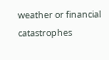weather or financial catastrophes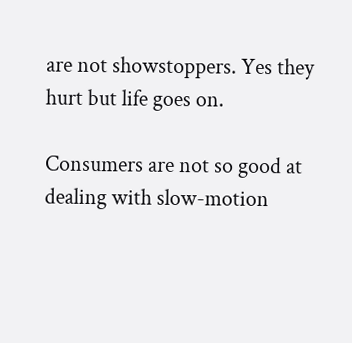are not showstoppers. Yes they hurt but life goes on.

Consumers are not so good at dealing with slow-motion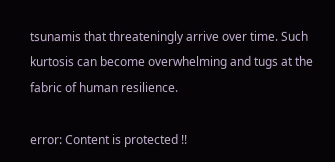tsunamis that threateningly arrive over time. Such kurtosis can become overwhelming and tugs at the fabric of human resilience.

error: Content is protected !!